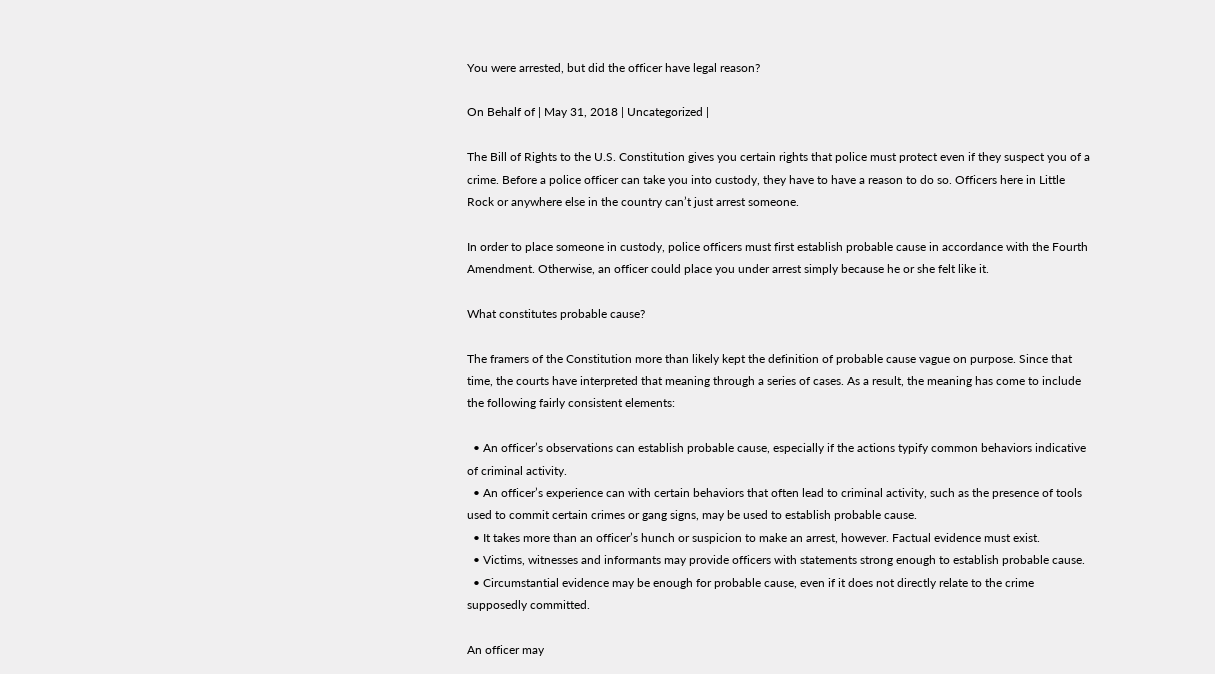You were arrested, but did the officer have legal reason?

On Behalf of | May 31, 2018 | Uncategorized |

The Bill of Rights to the U.S. Constitution gives you certain rights that police must protect even if they suspect you of a crime. Before a police officer can take you into custody, they have to have a reason to do so. Officers here in Little Rock or anywhere else in the country can’t just arrest someone.

In order to place someone in custody, police officers must first establish probable cause in accordance with the Fourth Amendment. Otherwise, an officer could place you under arrest simply because he or she felt like it.

What constitutes probable cause?

The framers of the Constitution more than likely kept the definition of probable cause vague on purpose. Since that time, the courts have interpreted that meaning through a series of cases. As a result, the meaning has come to include the following fairly consistent elements:

  • An officer’s observations can establish probable cause, especially if the actions typify common behaviors indicative of criminal activity.
  • An officer’s experience can with certain behaviors that often lead to criminal activity, such as the presence of tools used to commit certain crimes or gang signs, may be used to establish probable cause.
  • It takes more than an officer’s hunch or suspicion to make an arrest, however. Factual evidence must exist.
  • Victims, witnesses and informants may provide officers with statements strong enough to establish probable cause.
  • Circumstantial evidence may be enough for probable cause, even if it does not directly relate to the crime supposedly committed.

An officer may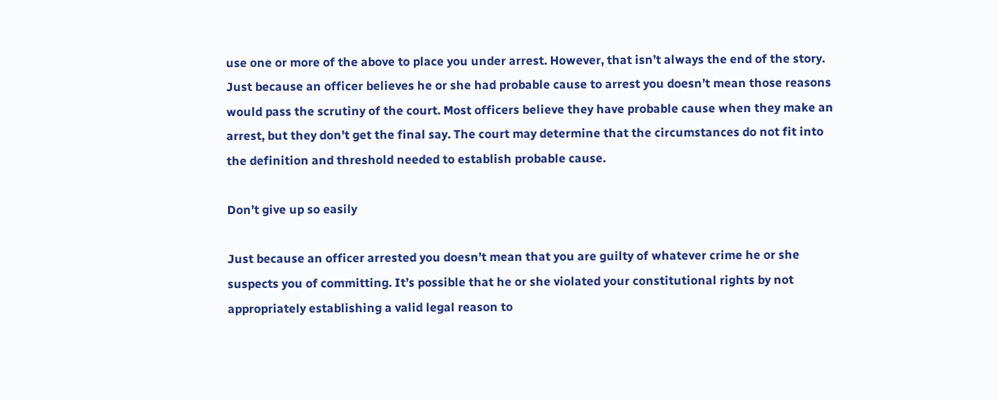use one or more of the above to place you under arrest. However, that isn’t always the end of the story. Just because an officer believes he or she had probable cause to arrest you doesn’t mean those reasons would pass the scrutiny of the court. Most officers believe they have probable cause when they make an arrest, but they don’t get the final say. The court may determine that the circumstances do not fit into the definition and threshold needed to establish probable cause.

Don’t give up so easily

Just because an officer arrested you doesn’t mean that you are guilty of whatever crime he or she suspects you of committing. It’s possible that he or she violated your constitutional rights by not appropriately establishing a valid legal reason to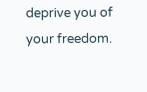deprive you of your freedom.